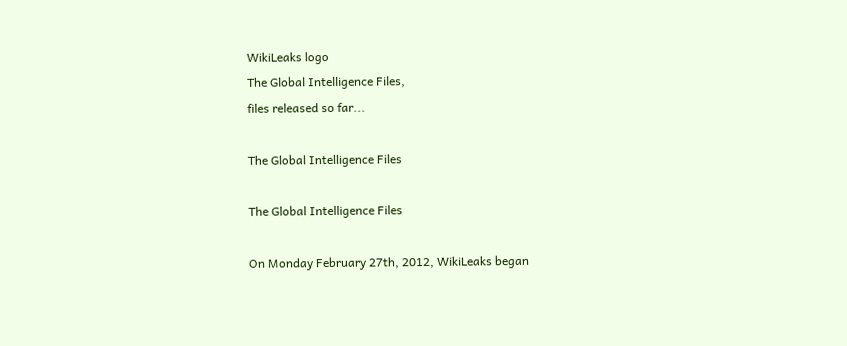WikiLeaks logo
The Global Intelligence Files,
files released so far...

The Global Intelligence Files

The Global Intelligence Files

On Monday February 27th, 2012, WikiLeaks began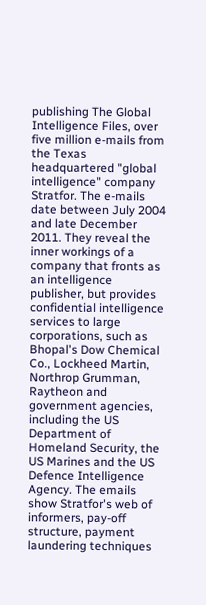publishing The Global Intelligence Files, over five million e-mails from the Texas headquartered "global intelligence" company Stratfor. The e-mails date between July 2004 and late December 2011. They reveal the inner workings of a company that fronts as an intelligence publisher, but provides confidential intelligence services to large corporations, such as Bhopal's Dow Chemical Co., Lockheed Martin, Northrop Grumman, Raytheon and government agencies, including the US Department of Homeland Security, the US Marines and the US Defence Intelligence Agency. The emails show Stratfor's web of informers, pay-off structure, payment laundering techniques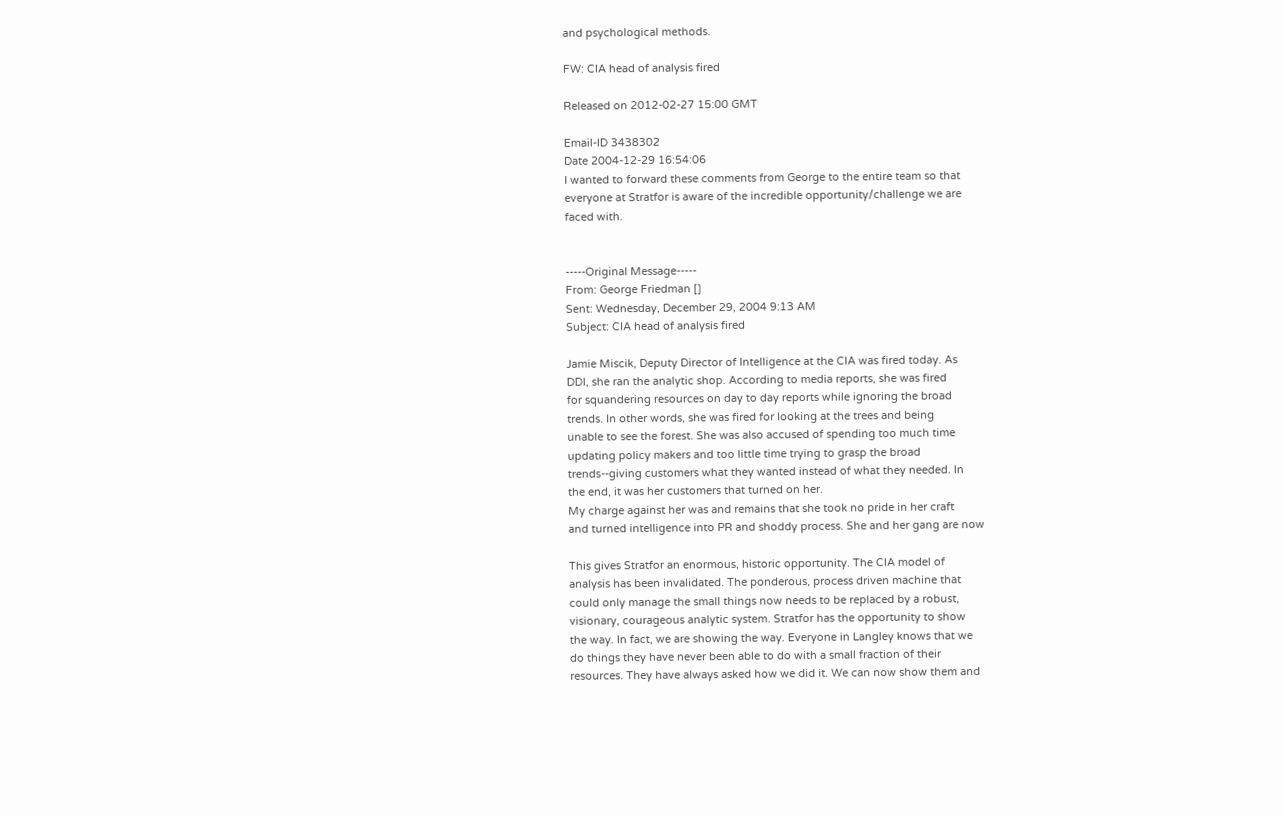and psychological methods.

FW: CIA head of analysis fired

Released on 2012-02-27 15:00 GMT

Email-ID 3438302
Date 2004-12-29 16:54:06
I wanted to forward these comments from George to the entire team so that
everyone at Stratfor is aware of the incredible opportunity/challenge we are
faced with.


-----Original Message-----
From: George Friedman []
Sent: Wednesday, December 29, 2004 9:13 AM
Subject: CIA head of analysis fired

Jamie Miscik, Deputy Director of Intelligence at the CIA was fired today. As
DDI, she ran the analytic shop. According to media reports, she was fired
for squandering resources on day to day reports while ignoring the broad
trends. In other words, she was fired for looking at the trees and being
unable to see the forest. She was also accused of spending too much time
updating policy makers and too little time trying to grasp the broad
trends--giving customers what they wanted instead of what they needed. In
the end, it was her customers that turned on her.
My charge against her was and remains that she took no pride in her craft
and turned intelligence into PR and shoddy process. She and her gang are now

This gives Stratfor an enormous, historic opportunity. The CIA model of
analysis has been invalidated. The ponderous, process driven machine that
could only manage the small things now needs to be replaced by a robust,
visionary, courageous analytic system. Stratfor has the opportunity to show
the way. In fact, we are showing the way. Everyone in Langley knows that we
do things they have never been able to do with a small fraction of their
resources. They have always asked how we did it. We can now show them and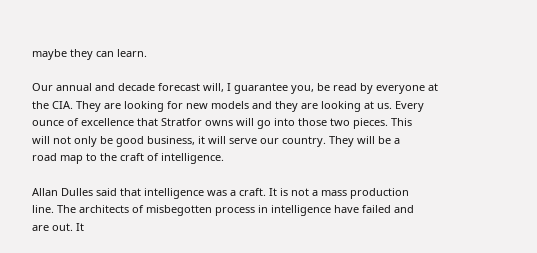maybe they can learn.

Our annual and decade forecast will, I guarantee you, be read by everyone at
the CIA. They are looking for new models and they are looking at us. Every
ounce of excellence that Stratfor owns will go into those two pieces. This
will not only be good business, it will serve our country. They will be a
road map to the craft of intelligence.

Allan Dulles said that intelligence was a craft. It is not a mass production
line. The architects of misbegotten process in intelligence have failed and
are out. It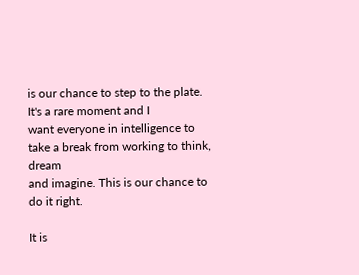is our chance to step to the plate. It's a rare moment and I
want everyone in intelligence to take a break from working to think, dream
and imagine. This is our chance to do it right.

It is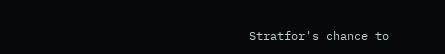Stratfor's chance to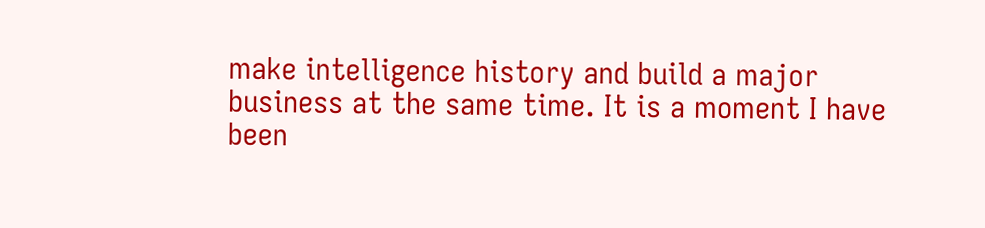make intelligence history and build a major
business at the same time. It is a moment I have been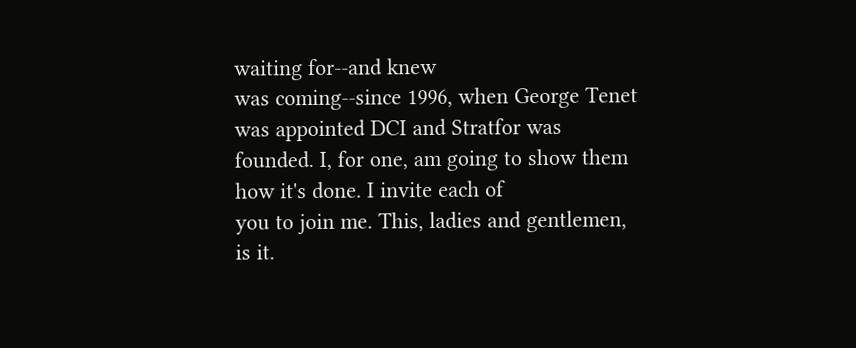waiting for--and knew
was coming--since 1996, when George Tenet was appointed DCI and Stratfor was
founded. I, for one, am going to show them how it's done. I invite each of
you to join me. This, ladies and gentlemen, is it.